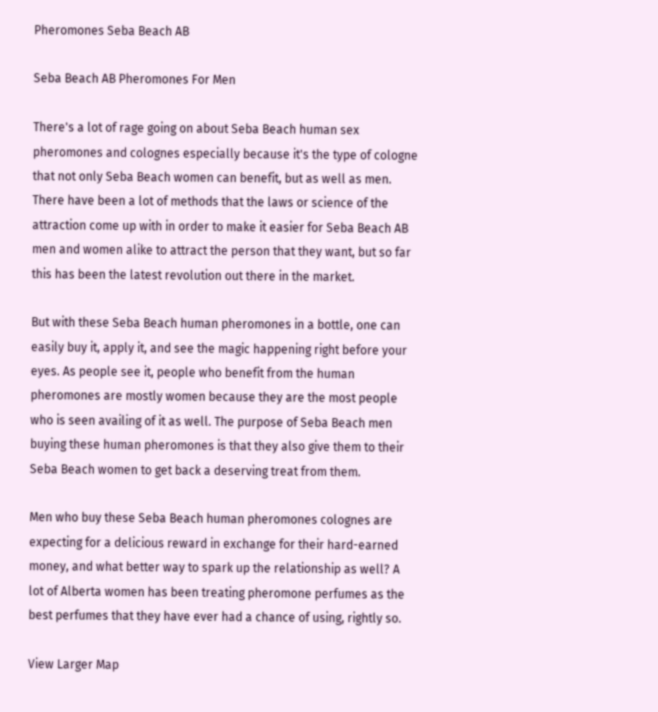Pheromones Seba Beach AB

Seba Beach AB Pheromones For Men

There's a lot of rage going on about Seba Beach human sex pheromones and colognes especially because it's the type of cologne that not only Seba Beach women can benefit, but as well as men. There have been a lot of methods that the laws or science of the attraction come up with in order to make it easier for Seba Beach AB men and women alike to attract the person that they want, but so far this has been the latest revolution out there in the market.

But with these Seba Beach human pheromones in a bottle, one can easily buy it, apply it, and see the magic happening right before your eyes. As people see it, people who benefit from the human pheromones are mostly women because they are the most people who is seen availing of it as well. The purpose of Seba Beach men buying these human pheromones is that they also give them to their Seba Beach women to get back a deserving treat from them.

Men who buy these Seba Beach human pheromones colognes are expecting for a delicious reward in exchange for their hard-earned money, and what better way to spark up the relationship as well? A lot of Alberta women has been treating pheromone perfumes as the best perfumes that they have ever had a chance of using, rightly so.

View Larger Map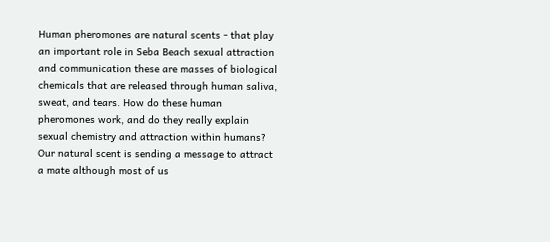Human pheromones are natural scents - that play an important role in Seba Beach sexual attraction and communication these are masses of biological chemicals that are released through human saliva, sweat, and tears. How do these human pheromones work, and do they really explain sexual chemistry and attraction within humans? Our natural scent is sending a message to attract a mate although most of us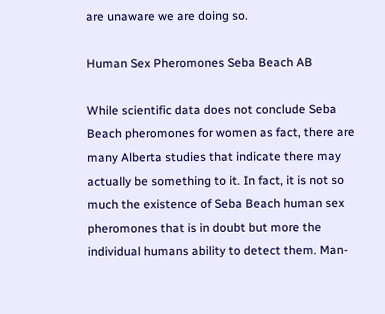are unaware we are doing so.

Human Sex Pheromones Seba Beach AB

While scientific data does not conclude Seba Beach pheromones for women as fact, there are many Alberta studies that indicate there may actually be something to it. In fact, it is not so much the existence of Seba Beach human sex pheromones that is in doubt but more the individual humans ability to detect them. Man-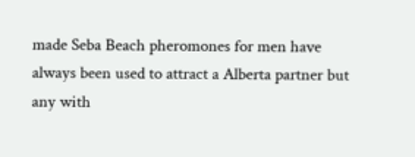made Seba Beach pheromones for men have always been used to attract a Alberta partner but any with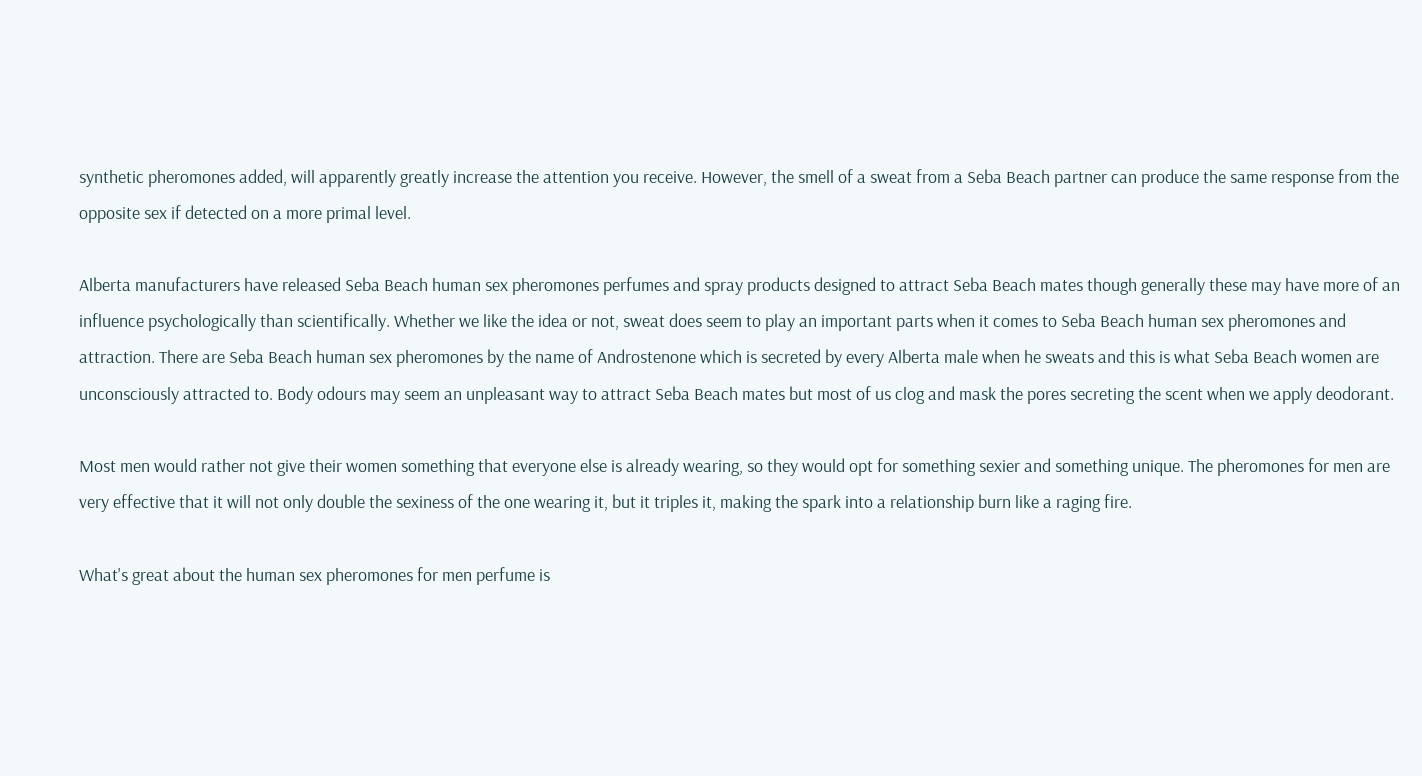synthetic pheromones added, will apparently greatly increase the attention you receive. However, the smell of a sweat from a Seba Beach partner can produce the same response from the opposite sex if detected on a more primal level.

Alberta manufacturers have released Seba Beach human sex pheromones perfumes and spray products designed to attract Seba Beach mates though generally these may have more of an influence psychologically than scientifically. Whether we like the idea or not, sweat does seem to play an important parts when it comes to Seba Beach human sex pheromones and attraction. There are Seba Beach human sex pheromones by the name of Androstenone which is secreted by every Alberta male when he sweats and this is what Seba Beach women are unconsciously attracted to. Body odours may seem an unpleasant way to attract Seba Beach mates but most of us clog and mask the pores secreting the scent when we apply deodorant.

Most men would rather not give their women something that everyone else is already wearing, so they would opt for something sexier and something unique. The pheromones for men are very effective that it will not only double the sexiness of the one wearing it, but it triples it, making the spark into a relationship burn like a raging fire.

What's great about the human sex pheromones for men perfume is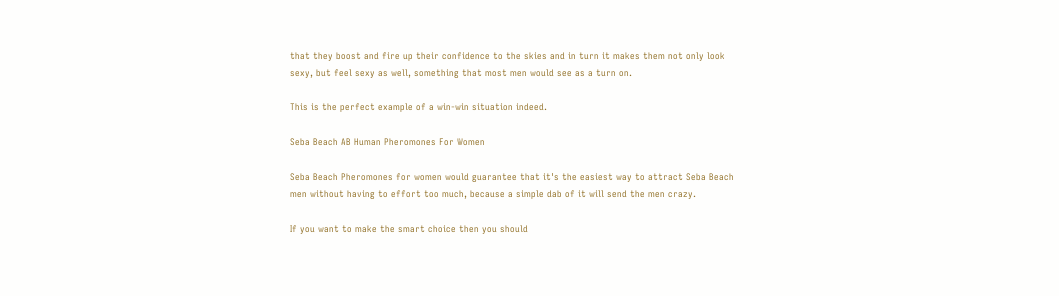that they boost and fire up their confidence to the skies and in turn it makes them not only look sexy, but feel sexy as well, something that most men would see as a turn on.

This is the perfect example of a win-win situation indeed.

Seba Beach AB Human Pheromones For Women

Seba Beach Pheromones for women would guarantee that it's the easiest way to attract Seba Beach men without having to effort too much, because a simple dab of it will send the men crazy.

If you want to make the smart choice then you should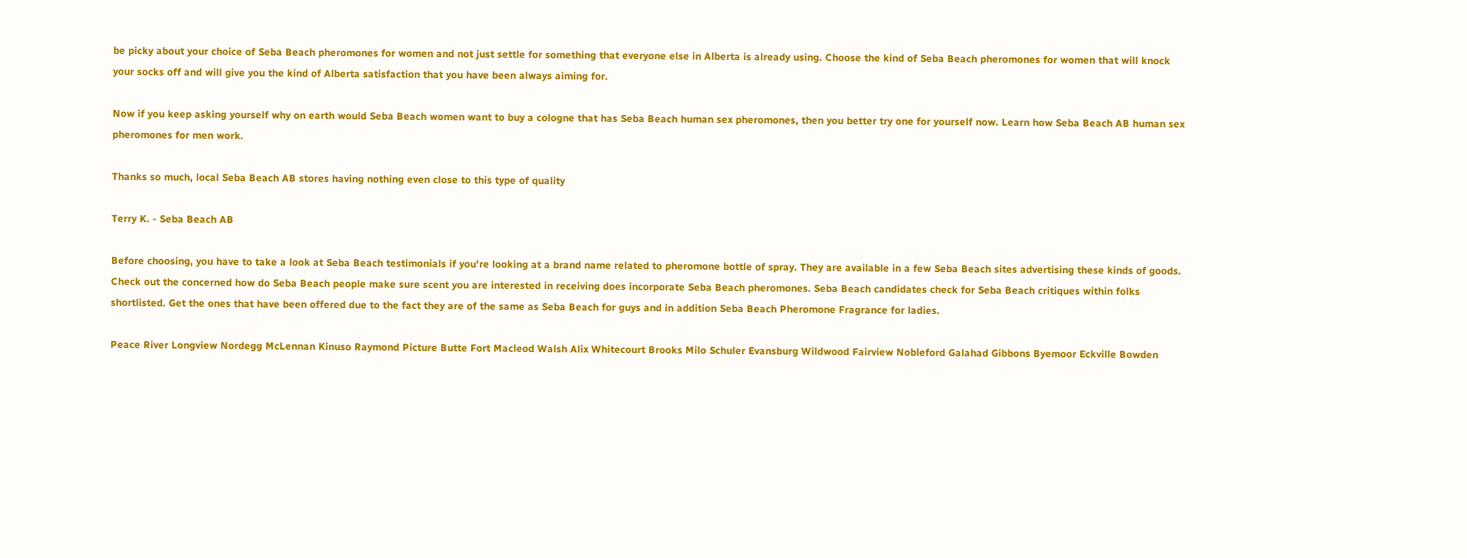be picky about your choice of Seba Beach pheromones for women and not just settle for something that everyone else in Alberta is already using. Choose the kind of Seba Beach pheromones for women that will knock your socks off and will give you the kind of Alberta satisfaction that you have been always aiming for.

Now if you keep asking yourself why on earth would Seba Beach women want to buy a cologne that has Seba Beach human sex pheromones, then you better try one for yourself now. Learn how Seba Beach AB human sex pheromones for men work.

Thanks so much, local Seba Beach AB stores having nothing even close to this type of quality

Terry K. - Seba Beach AB

Before choosing, you have to take a look at Seba Beach testimonials if you're looking at a brand name related to pheromone bottle of spray. They are available in a few Seba Beach sites advertising these kinds of goods. Check out the concerned how do Seba Beach people make sure scent you are interested in receiving does incorporate Seba Beach pheromones. Seba Beach candidates check for Seba Beach critiques within folks shortlisted. Get the ones that have been offered due to the fact they are of the same as Seba Beach for guys and in addition Seba Beach Pheromone Fragrance for ladies.

Peace River Longview Nordegg McLennan Kinuso Raymond Picture Butte Fort Macleod Walsh Alix Whitecourt Brooks Milo Schuler Evansburg Wildwood Fairview Nobleford Galahad Gibbons Byemoor Eckville Bowden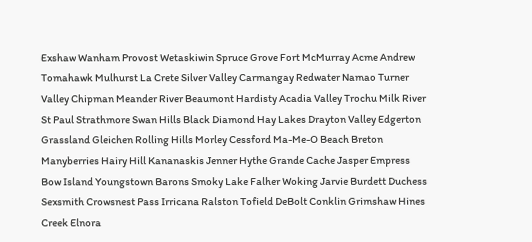Exshaw Wanham Provost Wetaskiwin Spruce Grove Fort McMurray Acme Andrew Tomahawk Mulhurst La Crete Silver Valley Carmangay Redwater Namao Turner Valley Chipman Meander River Beaumont Hardisty Acadia Valley Trochu Milk River St Paul Strathmore Swan Hills Black Diamond Hay Lakes Drayton Valley Edgerton Grassland Gleichen Rolling Hills Morley Cessford Ma-Me-O Beach Breton Manyberries Hairy Hill Kananaskis Jenner Hythe Grande Cache Jasper Empress Bow Island Youngstown Barons Smoky Lake Falher Woking Jarvie Burdett Duchess Sexsmith Crowsnest Pass Irricana Ralston Tofield DeBolt Conklin Grimshaw Hines Creek Elnora